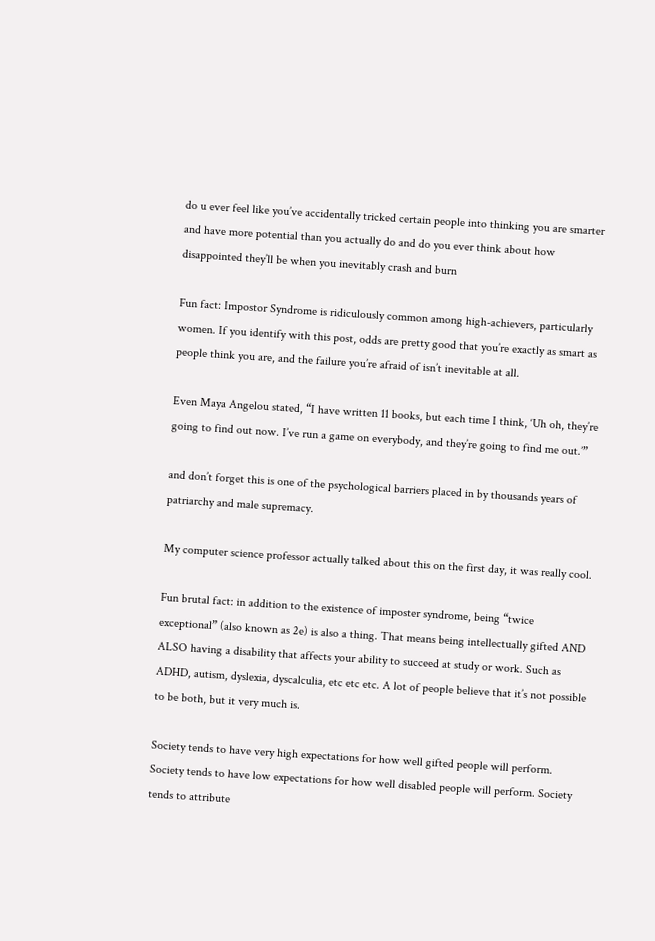do u ever feel like you’ve accidentally tricked certain people into thinking you are smarter and have more potential than you actually do and do you ever think about how disappointed they’ll be when you inevitably crash and burn

Fun fact: Impostor Syndrome is ridiculously common among high-achievers, particularly women. If you identify with this post, odds are pretty good that you’re exactly as smart as people think you are, and the failure you’re afraid of isn’t inevitable at all.

Even Maya Angelou stated, “I have written 11 books, but each time I think, ‘Uh oh, they’re going to find out now. I’ve run a game on everybody, and they’re going to find me out.’”

and don’t forget this is one of the psychological barriers placed in by thousands years of patriarchy and male supremacy.

My computer science professor actually talked about this on the first day, it was really cool.

Fun brutal fact: in addition to the existence of imposter syndrome, being “twice exceptional” (also known as 2e) is also a thing. That means being intellectually gifted AND ALSO having a disability that affects your ability to succeed at study or work. Such as ADHD, autism, dyslexia, dyscalculia, etc etc etc. A lot of people believe that it’s not possible to be both, but it very much is.

Society tends to have very high expectations for how well gifted people will perform. Society tends to have low expectations for how well disabled people will perform. Society tends to attribute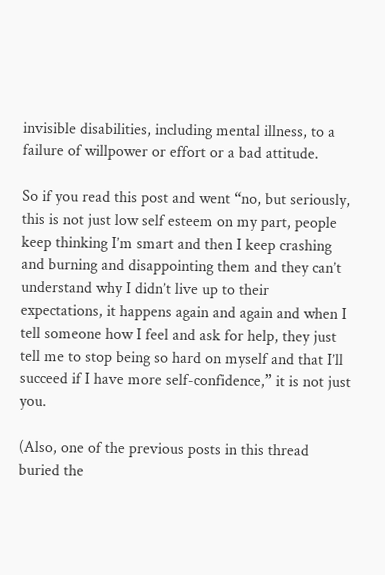invisible disabilities, including mental illness, to a failure of willpower or effort or a bad attitude.

So if you read this post and went “no, but seriously, this is not just low self esteem on my part, people keep thinking I’m smart and then I keep crashing and burning and disappointing them and they can’t understand why I didn’t live up to their expectations, it happens again and again and when I tell someone how I feel and ask for help, they just tell me to stop being so hard on myself and that I’ll succeed if I have more self-confidence,” it is not just you.

(Also, one of the previous posts in this thread buried the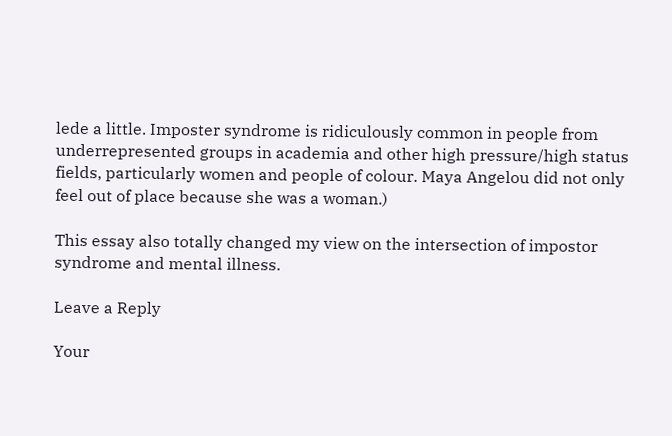lede a little. Imposter syndrome is ridiculously common in people from underrepresented groups in academia and other high pressure/high status fields, particularly women and people of colour. Maya Angelou did not only feel out of place because she was a woman.)

This essay also totally changed my view on the intersection of impostor syndrome and mental illness.

Leave a Reply

Your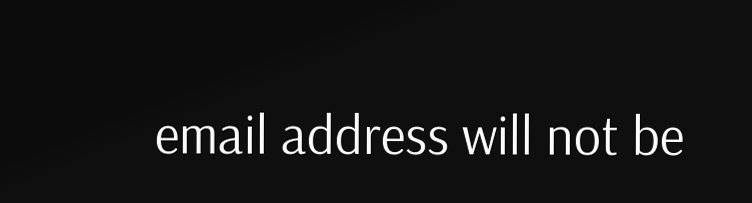email address will not be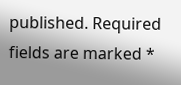published. Required fields are marked *